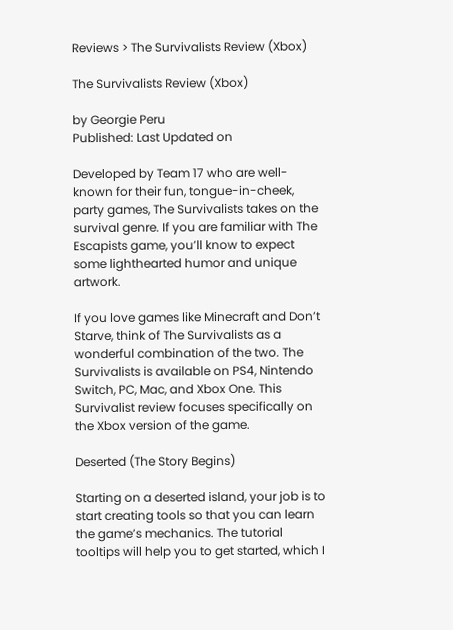Reviews > The Survivalists Review (Xbox)

The Survivalists Review (Xbox)

by Georgie Peru
Published: Last Updated on

Developed by Team 17 who are well-known for their fun, tongue-in-cheek, party games, The Survivalists takes on the survival genre. If you are familiar with The Escapists game, you’ll know to expect some lighthearted humor and unique artwork.

If you love games like Minecraft and Don’t Starve, think of The Survivalists as a wonderful combination of the two. The Survivalists is available on PS4, Nintendo Switch, PC, Mac, and Xbox One. This Survivalist review focuses specifically on the Xbox version of the game.

Deserted (The Story Begins)

Starting on a deserted island, your job is to start creating tools so that you can learn the game’s mechanics. The tutorial tooltips will help you to get started, which I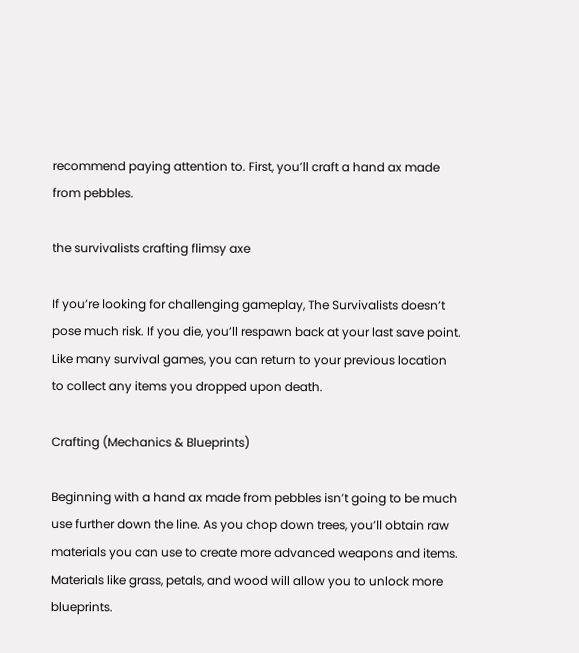recommend paying attention to. First, you’ll craft a hand ax made from pebbles.

the survivalists crafting flimsy axe

If you’re looking for challenging gameplay, The Survivalists doesn’t pose much risk. If you die, you’ll respawn back at your last save point. Like many survival games, you can return to your previous location to collect any items you dropped upon death.

Crafting (Mechanics & Blueprints)

Beginning with a hand ax made from pebbles isn’t going to be much use further down the line. As you chop down trees, you’ll obtain raw materials you can use to create more advanced weapons and items. Materials like grass, petals, and wood will allow you to unlock more blueprints.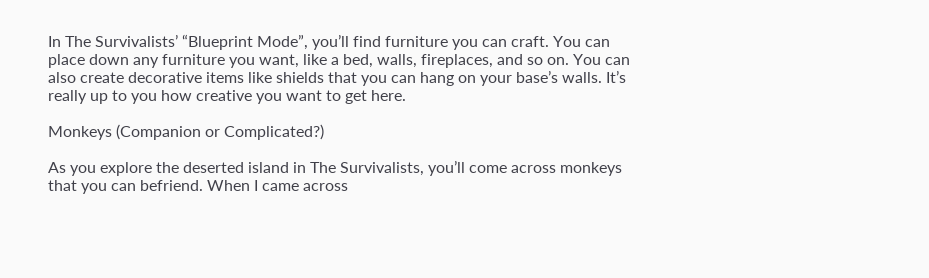In The Survivalists’ “Blueprint Mode”, you’ll find furniture you can craft. You can place down any furniture you want, like a bed, walls, fireplaces, and so on. You can also create decorative items like shields that you can hang on your base’s walls. It’s really up to you how creative you want to get here.

Monkeys (Companion or Complicated?)

As you explore the deserted island in The Survivalists, you’ll come across monkeys that you can befriend. When I came across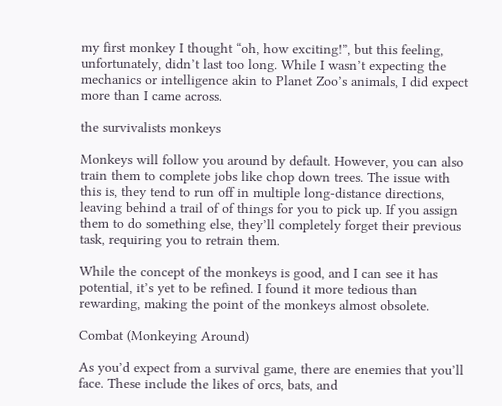my first monkey I thought “oh, how exciting!”, but this feeling, unfortunately, didn’t last too long. While I wasn’t expecting the mechanics or intelligence akin to Planet Zoo’s animals, I did expect more than I came across.

the survivalists monkeys

Monkeys will follow you around by default. However, you can also train them to complete jobs like chop down trees. The issue with this is, they tend to run off in multiple long-distance directions, leaving behind a trail of of things for you to pick up. If you assign them to do something else, they’ll completely forget their previous task, requiring you to retrain them.

While the concept of the monkeys is good, and I can see it has potential, it’s yet to be refined. I found it more tedious than rewarding, making the point of the monkeys almost obsolete.

Combat (Monkeying Around)

As you’d expect from a survival game, there are enemies that you’ll face. These include the likes of orcs, bats, and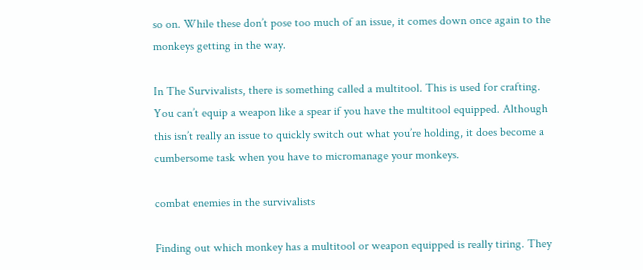so on. While these don’t pose too much of an issue, it comes down once again to the monkeys getting in the way.

In The Survivalists, there is something called a multitool. This is used for crafting. You can’t equip a weapon like a spear if you have the multitool equipped. Although this isn’t really an issue to quickly switch out what you’re holding, it does become a cumbersome task when you have to micromanage your monkeys.

combat enemies in the survivalists

Finding out which monkey has a multitool or weapon equipped is really tiring. They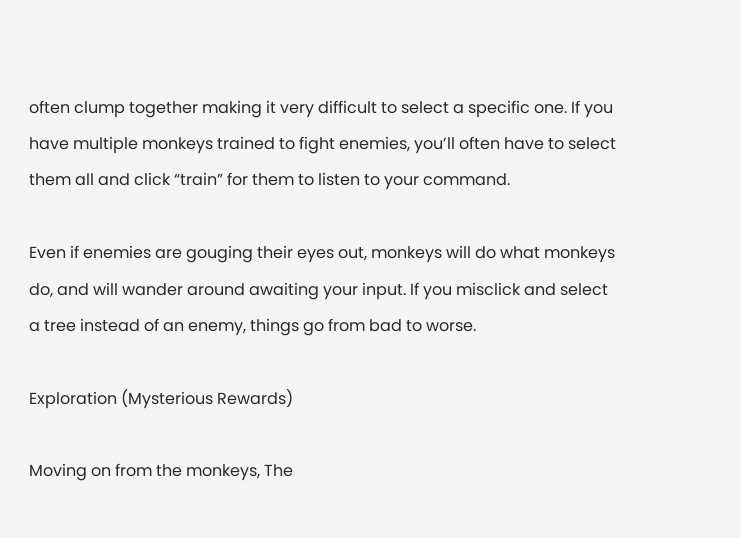often clump together making it very difficult to select a specific one. If you have multiple monkeys trained to fight enemies, you’ll often have to select them all and click “train” for them to listen to your command.

Even if enemies are gouging their eyes out, monkeys will do what monkeys do, and will wander around awaiting your input. If you misclick and select a tree instead of an enemy, things go from bad to worse.

Exploration (Mysterious Rewards)

Moving on from the monkeys, The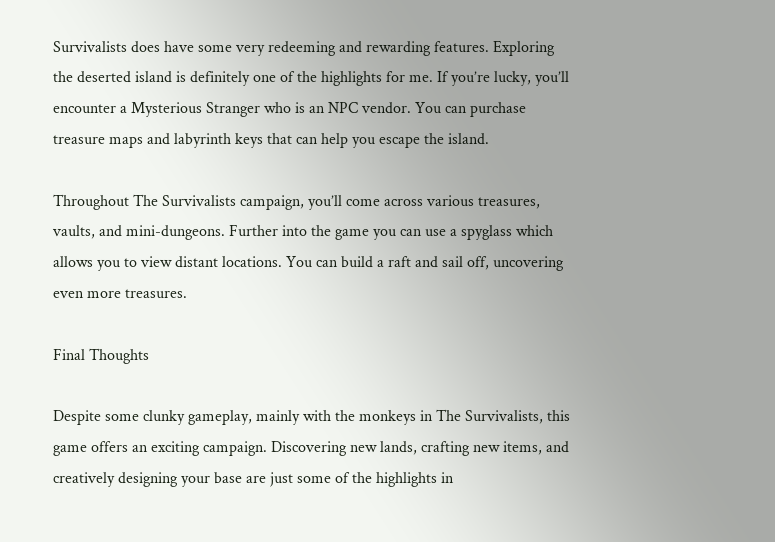Survivalists does have some very redeeming and rewarding features. Exploring the deserted island is definitely one of the highlights for me. If you’re lucky, you’ll encounter a Mysterious Stranger who is an NPC vendor. You can purchase treasure maps and labyrinth keys that can help you escape the island.

Throughout The Survivalists campaign, you’ll come across various treasures, vaults, and mini-dungeons. Further into the game you can use a spyglass which allows you to view distant locations. You can build a raft and sail off, uncovering even more treasures.

Final Thoughts

Despite some clunky gameplay, mainly with the monkeys in The Survivalists, this game offers an exciting campaign. Discovering new lands, crafting new items, and creatively designing your base are just some of the highlights in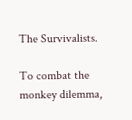The Survivalists.

To combat the monkey dilemma,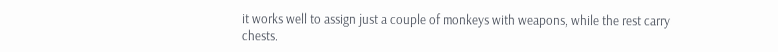it works well to assign just a couple of monkeys with weapons, while the rest carry chests.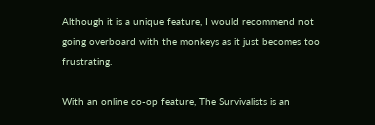Although it is a unique feature, I would recommend not going overboard with the monkeys as it just becomes too frustrating.

With an online co-op feature, The Survivalists is an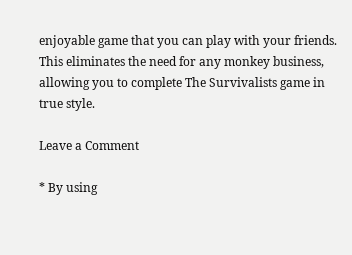enjoyable game that you can play with your friends. This eliminates the need for any monkey business, allowing you to complete The Survivalists game in true style.

Leave a Comment

* By using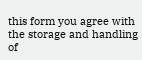this form you agree with the storage and handling of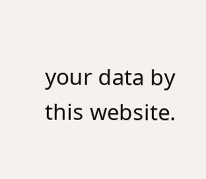your data by this website.